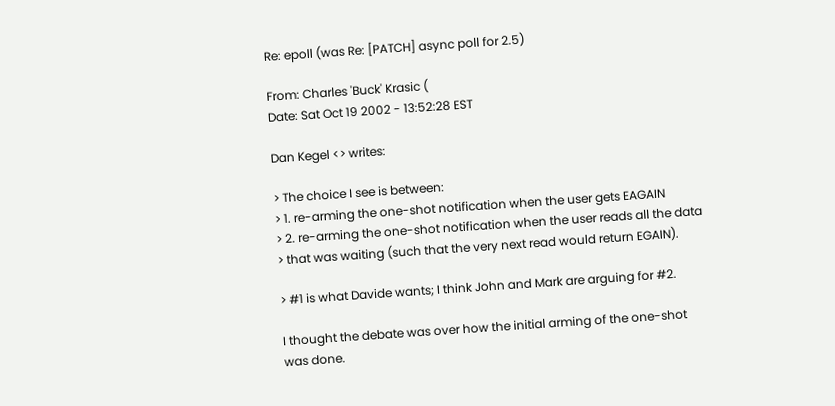Re: epoll (was Re: [PATCH] async poll for 2.5)

From: Charles 'Buck' Krasic (
Date: Sat Oct 19 2002 - 13:52:28 EST

Dan Kegel <> writes:

> The choice I see is between:
> 1. re-arming the one-shot notification when the user gets EAGAIN
> 2. re-arming the one-shot notification when the user reads all the data
> that was waiting (such that the very next read would return EGAIN).

> #1 is what Davide wants; I think John and Mark are arguing for #2.

I thought the debate was over how the initial arming of the one-shot
was done.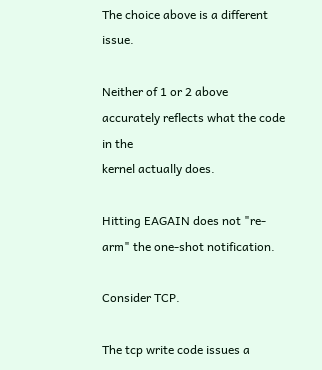The choice above is a different issue.

Neither of 1 or 2 above accurately reflects what the code in the
kernel actually does.

Hitting EAGAIN does not "re-arm" the one-shot notification.

Consider TCP.

The tcp write code issues a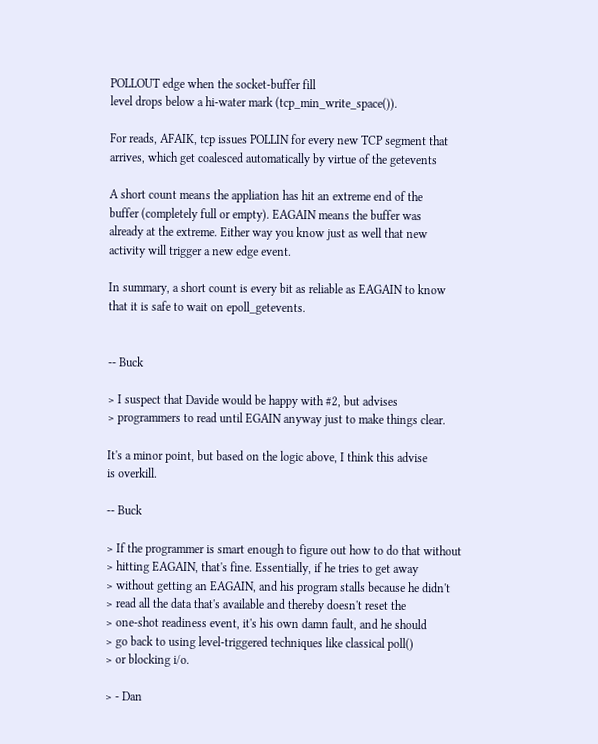POLLOUT edge when the socket-buffer fill
level drops below a hi-water mark (tcp_min_write_space()).

For reads, AFAIK, tcp issues POLLIN for every new TCP segment that
arrives, which get coalesced automatically by virtue of the getevents

A short count means the appliation has hit an extreme end of the
buffer (completely full or empty). EAGAIN means the buffer was
already at the extreme. Either way you know just as well that new
activity will trigger a new edge event.

In summary, a short count is every bit as reliable as EAGAIN to know
that it is safe to wait on epoll_getevents.


-- Buck

> I suspect that Davide would be happy with #2, but advises
> programmers to read until EGAIN anyway just to make things clear.

It's a minor point, but based on the logic above, I think this advise
is overkill.

-- Buck

> If the programmer is smart enough to figure out how to do that without
> hitting EAGAIN, that's fine. Essentially, if he tries to get away
> without getting an EAGAIN, and his program stalls because he didn't
> read all the data that's available and thereby doesn't reset the
> one-shot readiness event, it's his own damn fault, and he should
> go back to using level-triggered techniques like classical poll()
> or blocking i/o.

> - Dan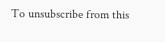To unsubscribe from this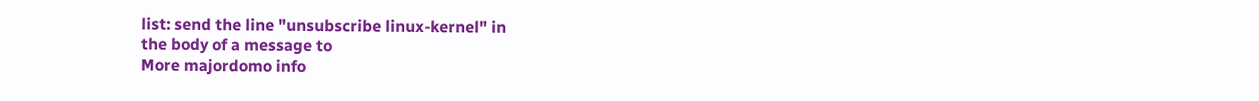list: send the line "unsubscribe linux-kernel" in
the body of a message to
More majordomo info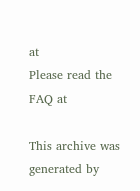at
Please read the FAQ at

This archive was generated by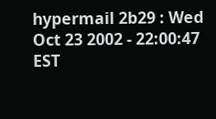hypermail 2b29 : Wed Oct 23 2002 - 22:00:47 EST